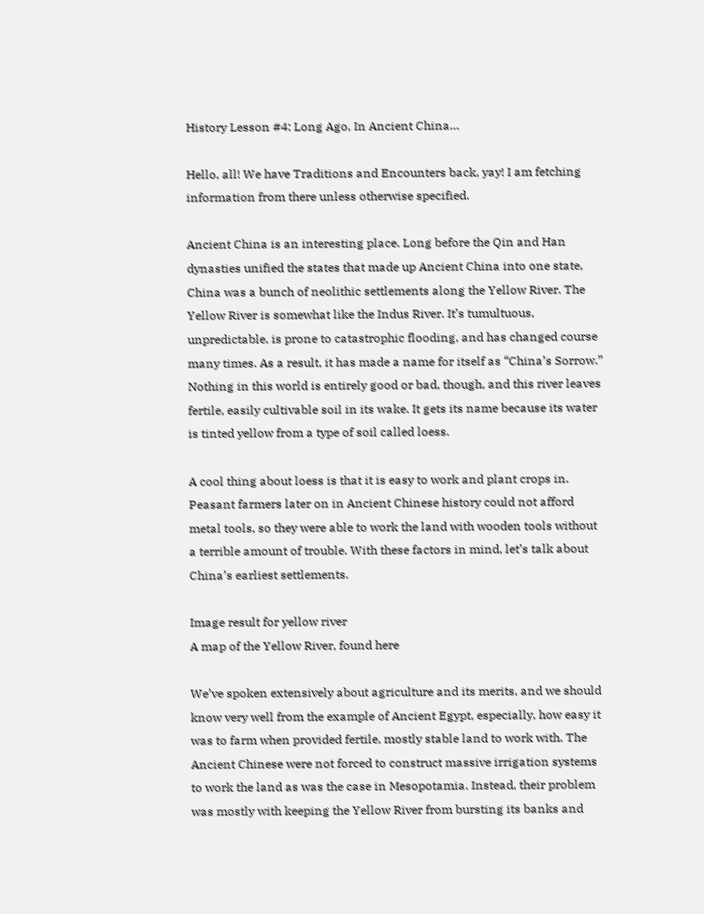History Lesson #4: Long Ago, In Ancient China…

Hello, all! We have Traditions and Encounters back, yay! I am fetching information from there unless otherwise specified.

Ancient China is an interesting place. Long before the Qin and Han dynasties unified the states that made up Ancient China into one state, China was a bunch of neolithic settlements along the Yellow River. The Yellow River is somewhat like the Indus River. It’s tumultuous, unpredictable, is prone to catastrophic flooding, and has changed course many times. As a result, it has made a name for itself as “China’s Sorrow.” Nothing in this world is entirely good or bad, though, and this river leaves fertile, easily cultivable soil in its wake. It gets its name because its water is tinted yellow from a type of soil called loess.

A cool thing about loess is that it is easy to work and plant crops in. Peasant farmers later on in Ancient Chinese history could not afford metal tools, so they were able to work the land with wooden tools without a terrible amount of trouble. With these factors in mind, let’s talk about China’s earliest settlements.

Image result for yellow river
A map of the Yellow River, found here

We’ve spoken extensively about agriculture and its merits, and we should know very well from the example of Ancient Egypt, especially, how easy it was to farm when provided fertile, mostly stable land to work with. The Ancient Chinese were not forced to construct massive irrigation systems to work the land as was the case in Mesopotamia. Instead, their problem was mostly with keeping the Yellow River from bursting its banks and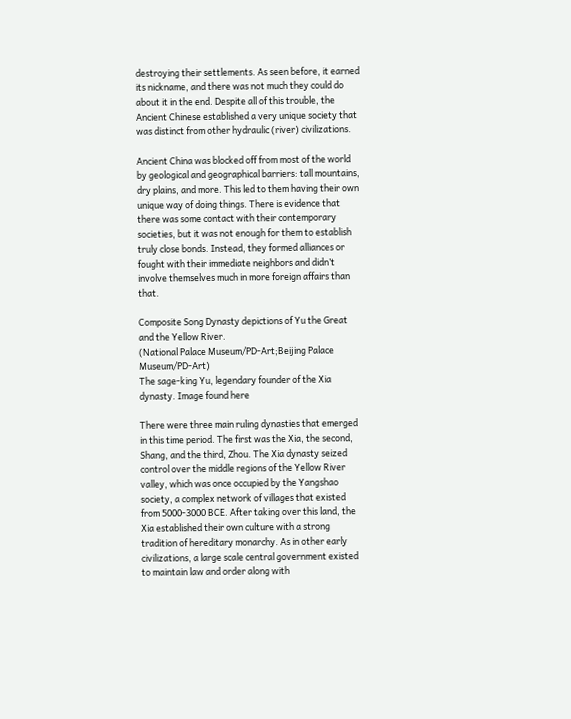destroying their settlements. As seen before, it earned its nickname, and there was not much they could do about it in the end. Despite all of this trouble, the Ancient Chinese established a very unique society that was distinct from other hydraulic (river) civilizations.

Ancient China was blocked off from most of the world by geological and geographical barriers: tall mountains, dry plains, and more. This led to them having their own unique way of doing things. There is evidence that there was some contact with their contemporary societies, but it was not enough for them to establish truly close bonds. Instead, they formed alliances or fought with their immediate neighbors and didn’t involve themselves much in more foreign affairs than that.

Composite Song Dynasty depictions of Yu the Great and the Yellow River.
(National Palace Museum/PD-Art;Beijing Palace Museum/PD-Art)
The sage-king Yu, legendary founder of the Xia dynasty. Image found here

There were three main ruling dynasties that emerged in this time period. The first was the Xia, the second, Shang, and the third, Zhou. The Xia dynasty seized control over the middle regions of the Yellow River valley, which was once occupied by the Yangshao society, a complex network of villages that existed from 5000-3000 BCE. After taking over this land, the Xia established their own culture with a strong tradition of hereditary monarchy. As in other early civilizations, a large scale central government existed to maintain law and order along with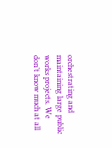orchestrating and maintaining large public works projects. We don’t know much at all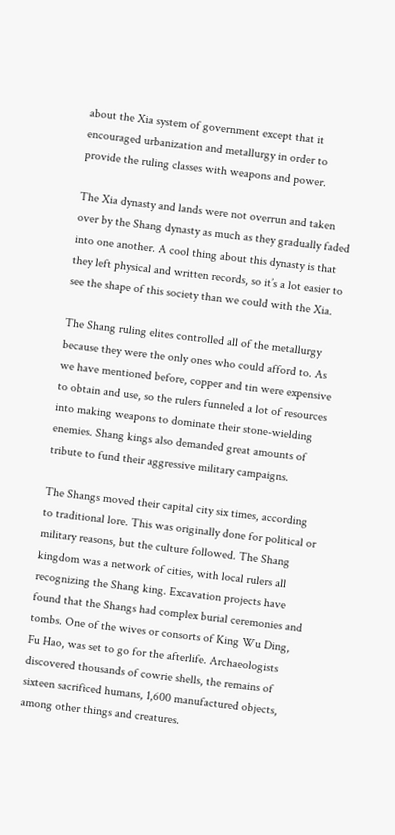about the Xia system of government except that it encouraged urbanization and metallurgy in order to provide the ruling classes with weapons and power.

The Xia dynasty and lands were not overrun and taken over by the Shang dynasty as much as they gradually faded into one another. A cool thing about this dynasty is that they left physical and written records, so it’s a lot easier to see the shape of this society than we could with the Xia.

The Shang ruling elites controlled all of the metallurgy because they were the only ones who could afford to. As we have mentioned before, copper and tin were expensive to obtain and use, so the rulers funneled a lot of resources into making weapons to dominate their stone-wielding enemies. Shang kings also demanded great amounts of tribute to fund their aggressive military campaigns.

The Shangs moved their capital city six times, according to traditional lore. This was originally done for political or military reasons, but the culture followed. The Shang kingdom was a network of cities, with local rulers all recognizing the Shang king. Excavation projects have found that the Shangs had complex burial ceremonies and tombs. One of the wives or consorts of King Wu Ding, Fu Hao, was set to go for the afterlife. Archaeologists discovered thousands of cowrie shells, the remains of sixteen sacrificed humans, 1,600 manufactured objects, among other things and creatures.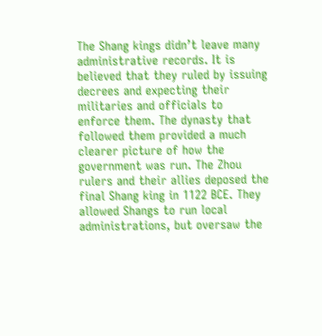The Shang kings didn’t leave many administrative records. It is believed that they ruled by issuing decrees and expecting their militaries and officials to enforce them. The dynasty that followed them provided a much clearer picture of how the government was run. The Zhou rulers and their allies deposed the final Shang king in 1122 BCE. They allowed Shangs to run local administrations, but oversaw the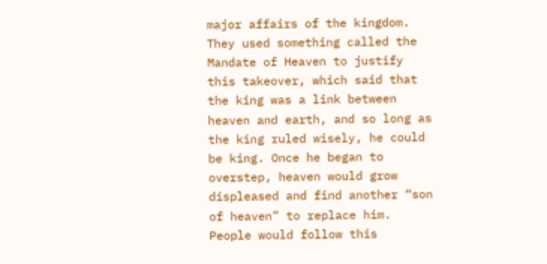major affairs of the kingdom. They used something called the Mandate of Heaven to justify this takeover, which said that the king was a link between heaven and earth, and so long as the king ruled wisely, he could be king. Once he began to overstep, heaven would grow displeased and find another “son of heaven” to replace him. People would follow this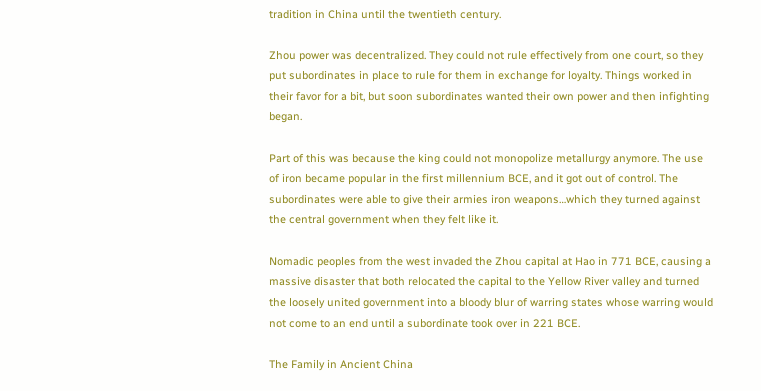tradition in China until the twentieth century.

Zhou power was decentralized. They could not rule effectively from one court, so they put subordinates in place to rule for them in exchange for loyalty. Things worked in their favor for a bit, but soon subordinates wanted their own power and then infighting began.

Part of this was because the king could not monopolize metallurgy anymore. The use of iron became popular in the first millennium BCE, and it got out of control. The subordinates were able to give their armies iron weapons…which they turned against the central government when they felt like it.

Nomadic peoples from the west invaded the Zhou capital at Hao in 771 BCE, causing a massive disaster that both relocated the capital to the Yellow River valley and turned the loosely united government into a bloody blur of warring states whose warring would not come to an end until a subordinate took over in 221 BCE.

The Family in Ancient China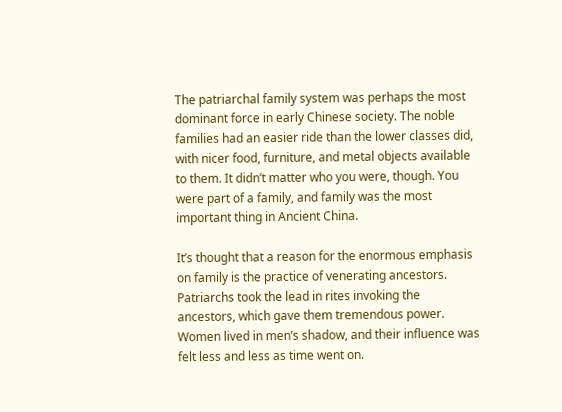The patriarchal family system was perhaps the most dominant force in early Chinese society. The noble families had an easier ride than the lower classes did, with nicer food, furniture, and metal objects available to them. It didn’t matter who you were, though. You were part of a family, and family was the most important thing in Ancient China.

It’s thought that a reason for the enormous emphasis on family is the practice of venerating ancestors. Patriarchs took the lead in rites invoking the ancestors, which gave them tremendous power. Women lived in men’s shadow, and their influence was felt less and less as time went on.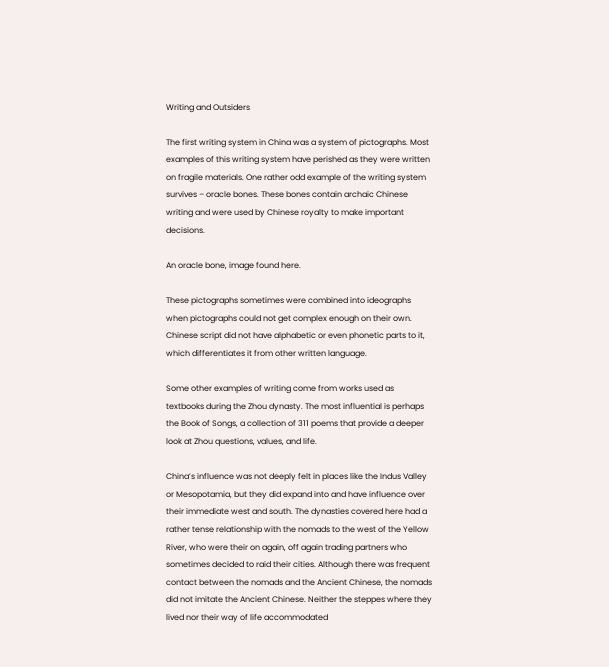Writing and Outsiders

The first writing system in China was a system of pictographs. Most examples of this writing system have perished as they were written on fragile materials. One rather odd example of the writing system survives – oracle bones. These bones contain archaic Chinese writing and were used by Chinese royalty to make important decisions.

An oracle bone, image found here.

These pictographs sometimes were combined into ideographs when pictographs could not get complex enough on their own. Chinese script did not have alphabetic or even phonetic parts to it, which differentiates it from other written language.

Some other examples of writing come from works used as textbooks during the Zhou dynasty. The most influential is perhaps the Book of Songs, a collection of 311 poems that provide a deeper look at Zhou questions, values, and life.

China’s influence was not deeply felt in places like the Indus Valley or Mesopotamia, but they did expand into and have influence over their immediate west and south. The dynasties covered here had a rather tense relationship with the nomads to the west of the Yellow River, who were their on again, off again trading partners who sometimes decided to raid their cities. Although there was frequent contact between the nomads and the Ancient Chinese, the nomads did not imitate the Ancient Chinese. Neither the steppes where they lived nor their way of life accommodated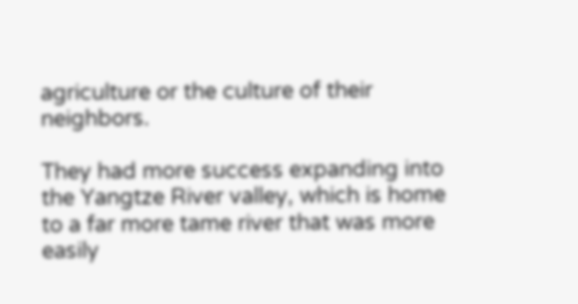agriculture or the culture of their neighbors.

They had more success expanding into the Yangtze River valley, which is home to a far more tame river that was more easily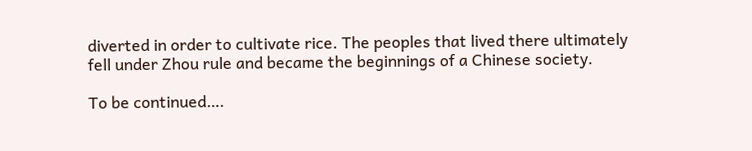diverted in order to cultivate rice. The peoples that lived there ultimately fell under Zhou rule and became the beginnings of a Chinese society.

To be continued….